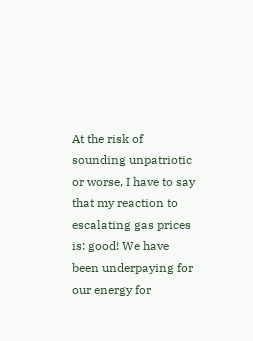At the risk of sounding unpatriotic or worse, I have to say that my reaction to escalating gas prices is: good! We have been underpaying for our energy for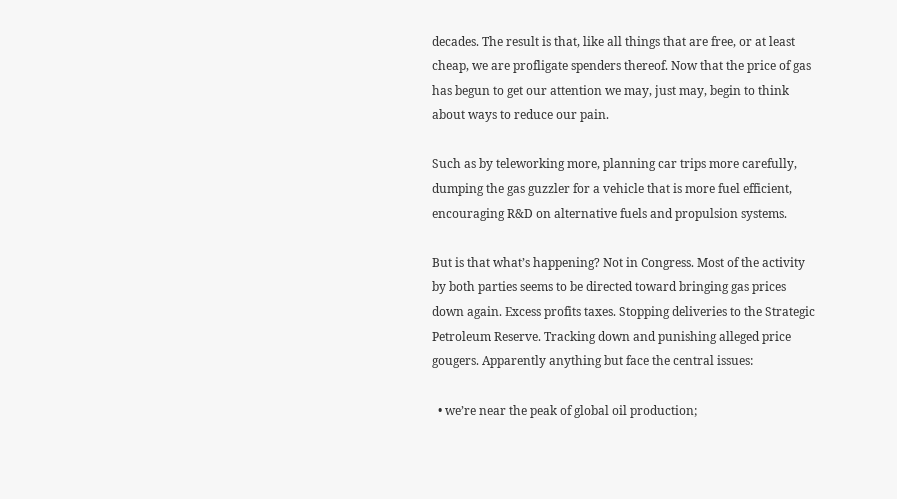decades. The result is that, like all things that are free, or at least cheap, we are profligate spenders thereof. Now that the price of gas has begun to get our attention we may, just may, begin to think about ways to reduce our pain.

Such as by teleworking more, planning car trips more carefully, dumping the gas guzzler for a vehicle that is more fuel efficient, encouraging R&D on alternative fuels and propulsion systems.

But is that what’s happening? Not in Congress. Most of the activity by both parties seems to be directed toward bringing gas prices down again. Excess profits taxes. Stopping deliveries to the Strategic Petroleum Reserve. Tracking down and punishing alleged price gougers. Apparently anything but face the central issues:

  • we’re near the peak of global oil production;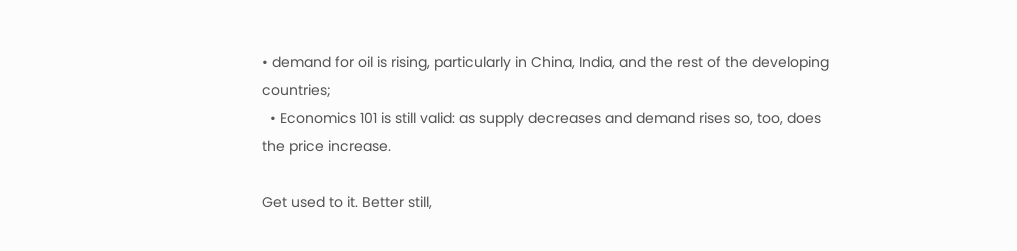• demand for oil is rising, particularly in China, India, and the rest of the developing countries;
  • Economics 101 is still valid: as supply decreases and demand rises so, too, does the price increase.

Get used to it. Better still,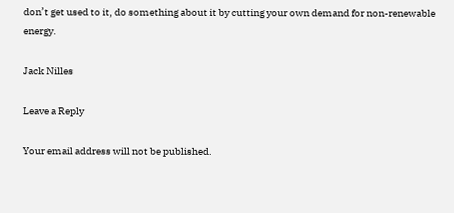don’t get used to it, do something about it by cutting your own demand for non-renewable energy.

Jack Nilles

Leave a Reply

Your email address will not be published.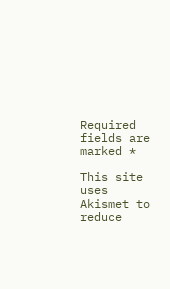Required fields are marked *

This site uses Akismet to reduce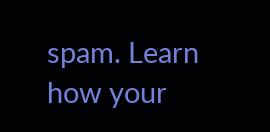spam. Learn how your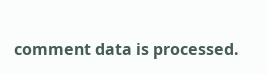comment data is processed.